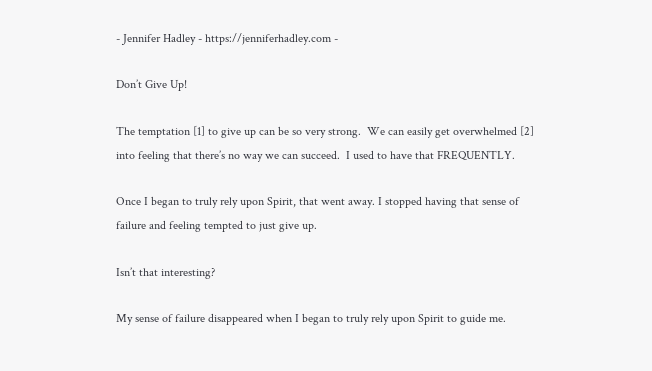- Jennifer Hadley - https://jenniferhadley.com -

Don’t Give Up!

The temptation [1] to give up can be so very strong.  We can easily get overwhelmed [2] into feeling that there’s no way we can succeed.  I used to have that FREQUENTLY.

Once I began to truly rely upon Spirit, that went away. I stopped having that sense of failure and feeling tempted to just give up.

Isn’t that interesting?

My sense of failure disappeared when I began to truly rely upon Spirit to guide me.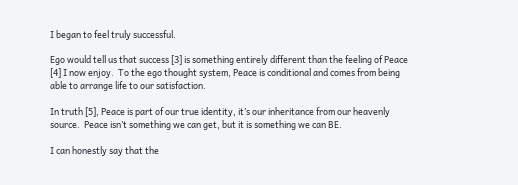I began to feel truly successful.

Ego would tell us that success [3] is something entirely different than the feeling of Peace [4] I now enjoy.  To the ego thought system, Peace is conditional and comes from being able to arrange life to our satisfaction.

In truth [5], Peace is part of our true identity, it’s our inheritance from our heavenly source.  Peace isn’t something we can get, but it is something we can BE.

I can honestly say that the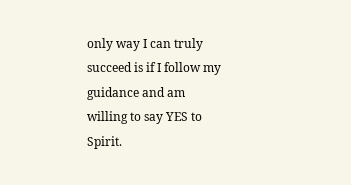only way I can truly succeed is if I follow my guidance and am willing to say YES to Spirit.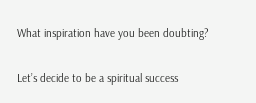What inspiration have you been doubting?

Let’s decide to be a spiritual success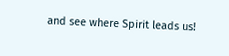and see where Spirit leads us!